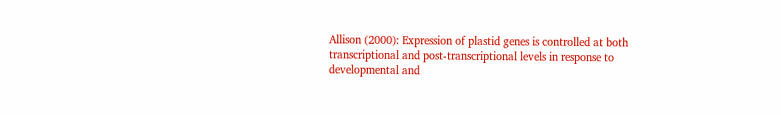Allison (2000): Expression of plastid genes is controlled at both transcriptional and post-transcriptional levels in response to developmental and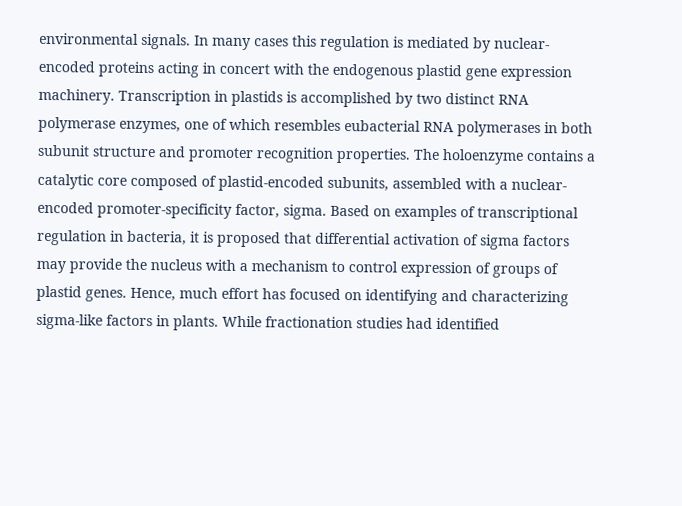environmental signals. In many cases this regulation is mediated by nuclear-encoded proteins acting in concert with the endogenous plastid gene expression machinery. Transcription in plastids is accomplished by two distinct RNA polymerase enzymes, one of which resembles eubacterial RNA polymerases in both subunit structure and promoter recognition properties. The holoenzyme contains a catalytic core composed of plastid-encoded subunits, assembled with a nuclear-encoded promoter-specificity factor, sigma. Based on examples of transcriptional regulation in bacteria, it is proposed that differential activation of sigma factors may provide the nucleus with a mechanism to control expression of groups of plastid genes. Hence, much effort has focused on identifying and characterizing sigma-like factors in plants. While fractionation studies had identified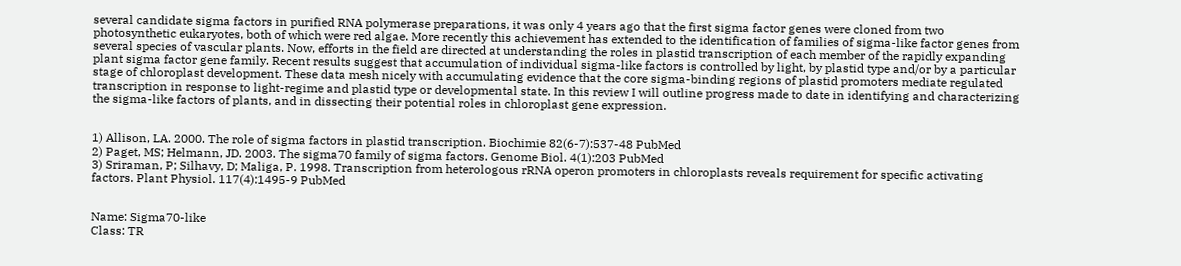several candidate sigma factors in purified RNA polymerase preparations, it was only 4 years ago that the first sigma factor genes were cloned from two photosynthetic eukaryotes, both of which were red algae. More recently this achievement has extended to the identification of families of sigma-like factor genes from several species of vascular plants. Now, efforts in the field are directed at understanding the roles in plastid transcription of each member of the rapidly expanding plant sigma factor gene family. Recent results suggest that accumulation of individual sigma-like factors is controlled by light, by plastid type and/or by a particular stage of chloroplast development. These data mesh nicely with accumulating evidence that the core sigma-binding regions of plastid promoters mediate regulated transcription in response to light-regime and plastid type or developmental state. In this review I will outline progress made to date in identifying and characterizing the sigma-like factors of plants, and in dissecting their potential roles in chloroplast gene expression.


1) Allison, LA. 2000. The role of sigma factors in plastid transcription. Biochimie 82(6-7):537-48 PubMed
2) Paget, MS; Helmann, JD. 2003. The sigma70 family of sigma factors. Genome Biol. 4(1):203 PubMed
3) Sriraman, P; Silhavy, D; Maliga, P. 1998. Transcription from heterologous rRNA operon promoters in chloroplasts reveals requirement for specific activating factors. Plant Physiol. 117(4):1495-9 PubMed


Name: Sigma70-like
Class: TR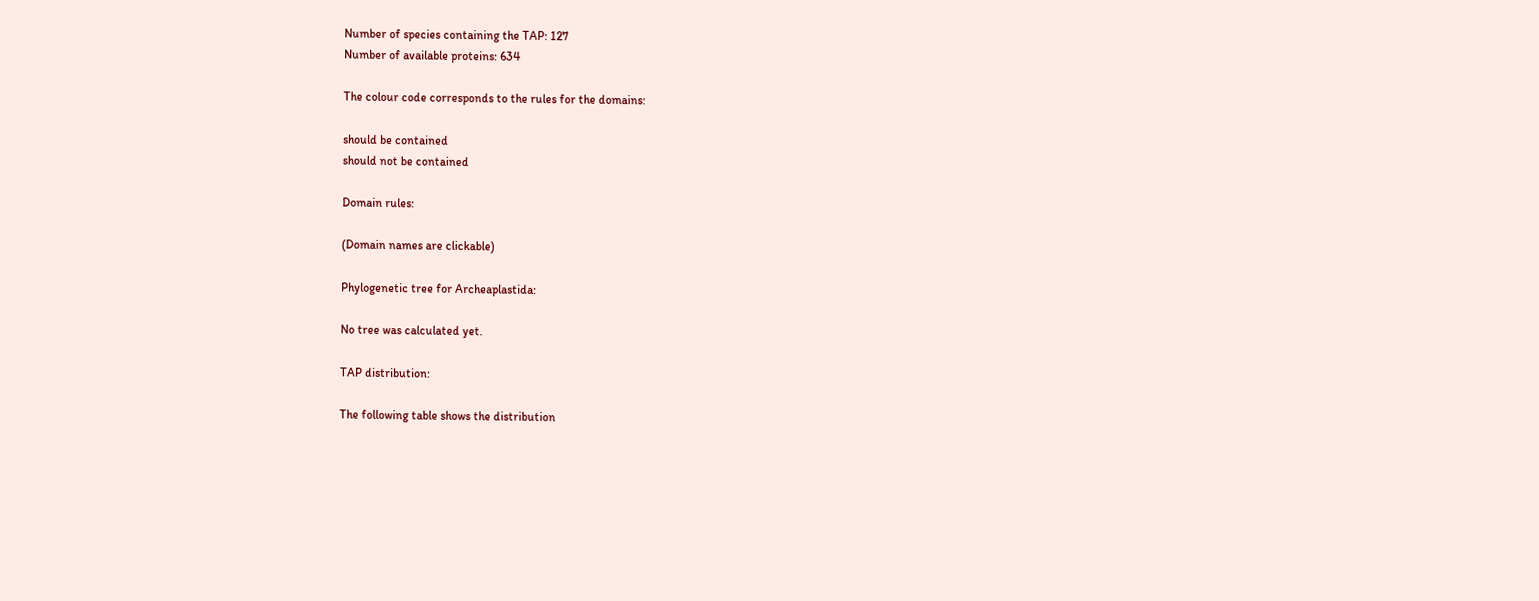Number of species containing the TAP: 127
Number of available proteins: 634

The colour code corresponds to the rules for the domains:

should be contained
should not be contained

Domain rules:

(Domain names are clickable)

Phylogenetic tree for Archeaplastida:

No tree was calculated yet.

TAP distribution:

The following table shows the distribution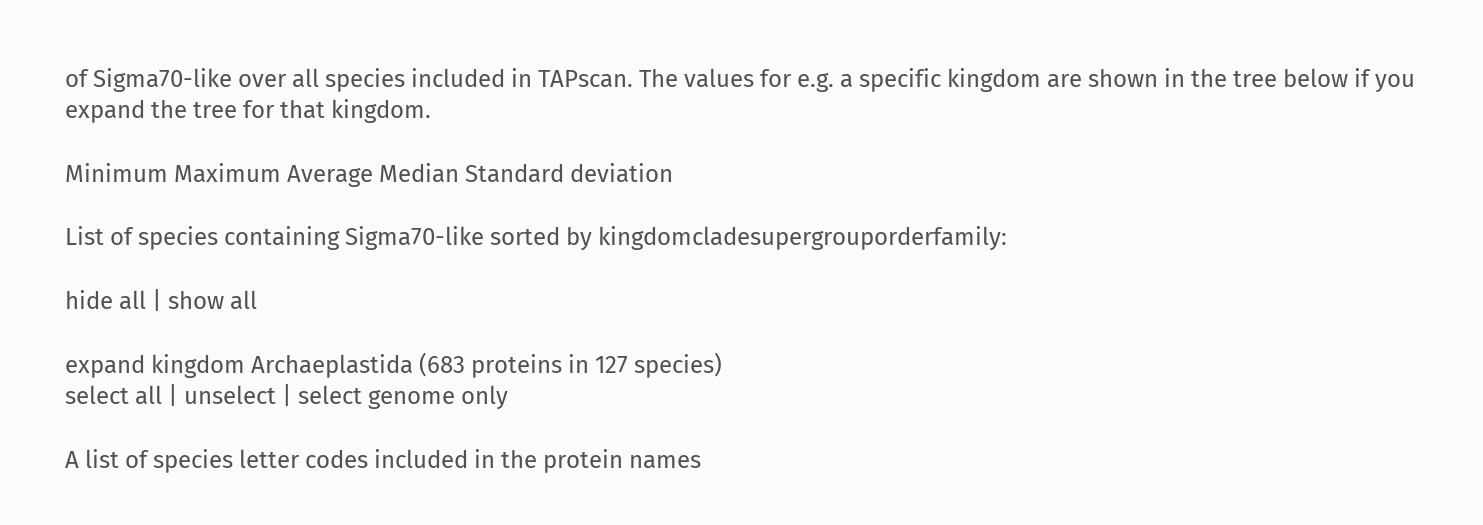of Sigma70-like over all species included in TAPscan. The values for e.g. a specific kingdom are shown in the tree below if you expand the tree for that kingdom.

Minimum Maximum Average Median Standard deviation

List of species containing Sigma70-like sorted by kingdomcladesupergrouporderfamily:

hide all | show all

expand kingdom Archaeplastida (683 proteins in 127 species)
select all | unselect | select genome only

A list of species letter codes included in the protein names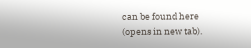can be found here (opens in new tab).